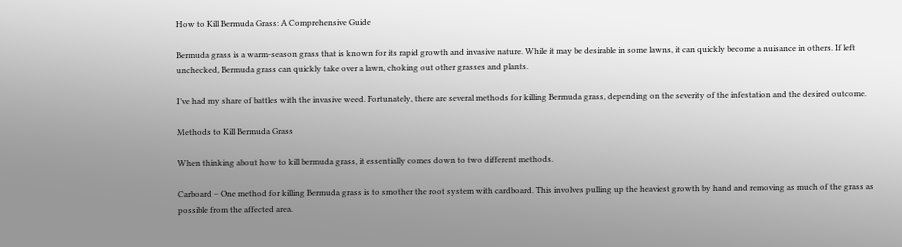How to Kill Bermuda Grass: A Comprehensive Guide

Bermuda grass is a warm-season grass that is known for its rapid growth and invasive nature. While it may be desirable in some lawns, it can quickly become a nuisance in others. If left unchecked, Bermuda grass can quickly take over a lawn, choking out other grasses and plants.

I’ve had my share of battles with the invasive weed. Fortunately, there are several methods for killing Bermuda grass, depending on the severity of the infestation and the desired outcome.

Methods to Kill Bermuda Grass

When thinking about how to kill bermuda grass, it essentially comes down to two different methods.

Carboard – One method for killing Bermuda grass is to smother the root system with cardboard. This involves pulling up the heaviest growth by hand and removing as much of the grass as possible from the affected area.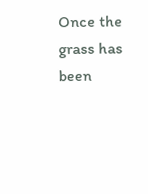Once the grass has been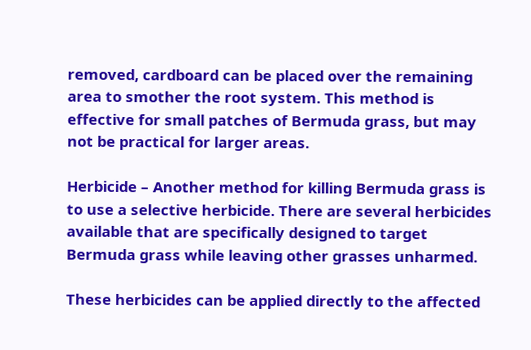removed, cardboard can be placed over the remaining area to smother the root system. This method is effective for small patches of Bermuda grass, but may not be practical for larger areas.

Herbicide – Another method for killing Bermuda grass is to use a selective herbicide. There are several herbicides available that are specifically designed to target Bermuda grass while leaving other grasses unharmed.

These herbicides can be applied directly to the affected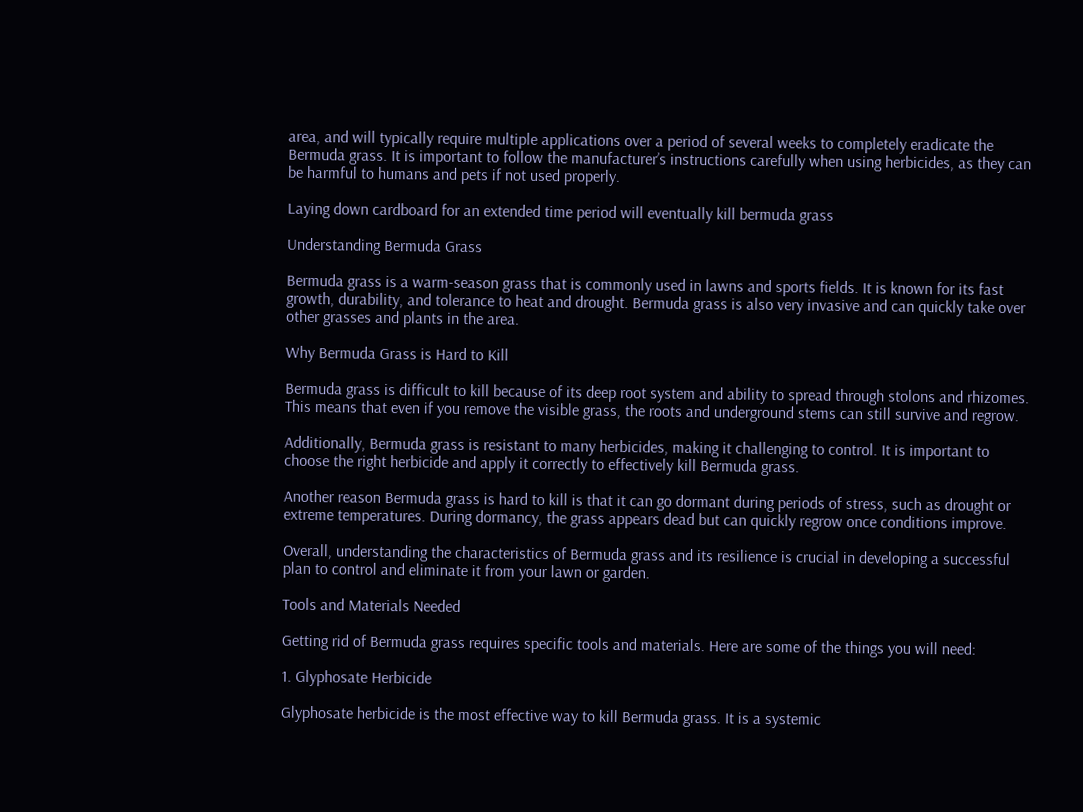area, and will typically require multiple applications over a period of several weeks to completely eradicate the Bermuda grass. It is important to follow the manufacturer’s instructions carefully when using herbicides, as they can be harmful to humans and pets if not used properly.

Laying down cardboard for an extended time period will eventually kill bermuda grass

Understanding Bermuda Grass

Bermuda grass is a warm-season grass that is commonly used in lawns and sports fields. It is known for its fast growth, durability, and tolerance to heat and drought. Bermuda grass is also very invasive and can quickly take over other grasses and plants in the area.

Why Bermuda Grass is Hard to Kill

Bermuda grass is difficult to kill because of its deep root system and ability to spread through stolons and rhizomes. This means that even if you remove the visible grass, the roots and underground stems can still survive and regrow.

Additionally, Bermuda grass is resistant to many herbicides, making it challenging to control. It is important to choose the right herbicide and apply it correctly to effectively kill Bermuda grass.

Another reason Bermuda grass is hard to kill is that it can go dormant during periods of stress, such as drought or extreme temperatures. During dormancy, the grass appears dead but can quickly regrow once conditions improve.

Overall, understanding the characteristics of Bermuda grass and its resilience is crucial in developing a successful plan to control and eliminate it from your lawn or garden.

Tools and Materials Needed

Getting rid of Bermuda grass requires specific tools and materials. Here are some of the things you will need:

1. Glyphosate Herbicide

Glyphosate herbicide is the most effective way to kill Bermuda grass. It is a systemic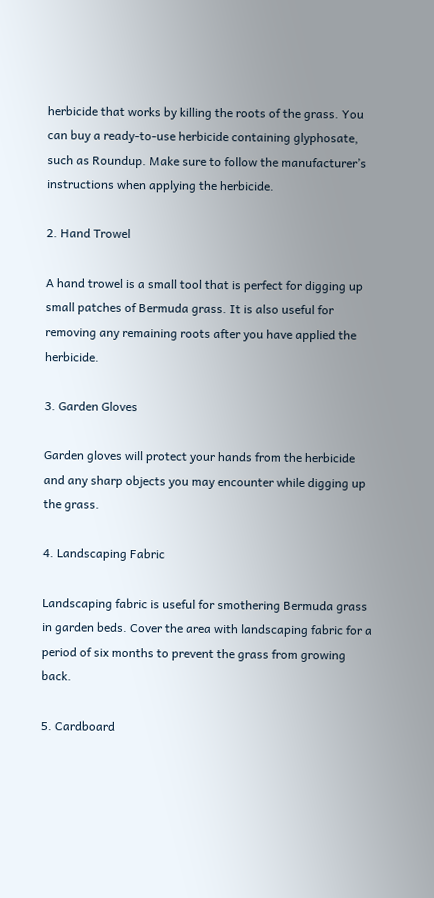herbicide that works by killing the roots of the grass. You can buy a ready-to-use herbicide containing glyphosate, such as Roundup. Make sure to follow the manufacturer’s instructions when applying the herbicide.

2. Hand Trowel

A hand trowel is a small tool that is perfect for digging up small patches of Bermuda grass. It is also useful for removing any remaining roots after you have applied the herbicide.

3. Garden Gloves

Garden gloves will protect your hands from the herbicide and any sharp objects you may encounter while digging up the grass.

4. Landscaping Fabric

Landscaping fabric is useful for smothering Bermuda grass in garden beds. Cover the area with landscaping fabric for a period of six months to prevent the grass from growing back.

5. Cardboard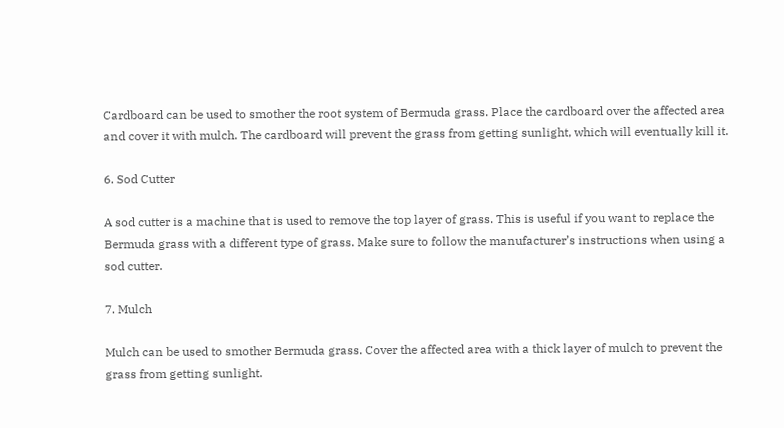Cardboard can be used to smother the root system of Bermuda grass. Place the cardboard over the affected area and cover it with mulch. The cardboard will prevent the grass from getting sunlight, which will eventually kill it.

6. Sod Cutter

A sod cutter is a machine that is used to remove the top layer of grass. This is useful if you want to replace the Bermuda grass with a different type of grass. Make sure to follow the manufacturer’s instructions when using a sod cutter.

7. Mulch

Mulch can be used to smother Bermuda grass. Cover the affected area with a thick layer of mulch to prevent the grass from getting sunlight.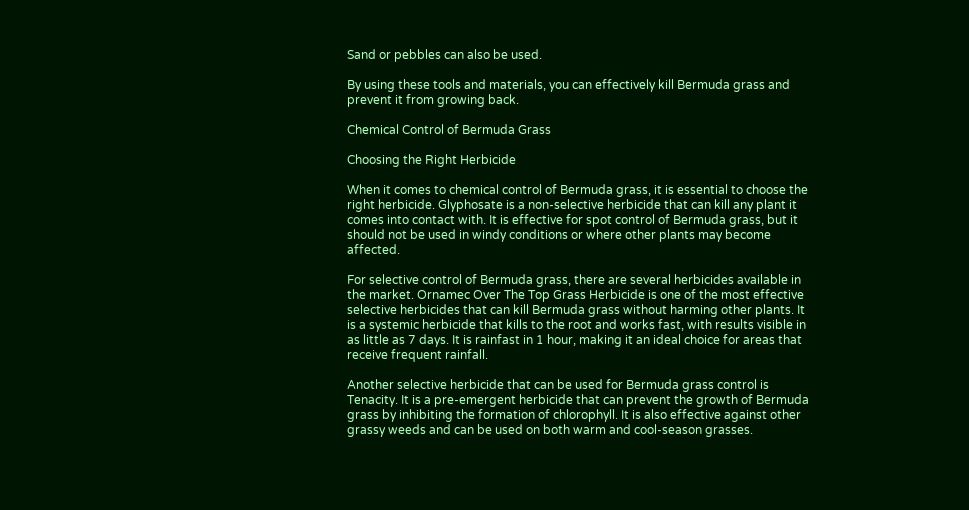Sand or pebbles can also be used.

By using these tools and materials, you can effectively kill Bermuda grass and prevent it from growing back.

Chemical Control of Bermuda Grass

Choosing the Right Herbicide

When it comes to chemical control of Bermuda grass, it is essential to choose the right herbicide. Glyphosate is a non-selective herbicide that can kill any plant it comes into contact with. It is effective for spot control of Bermuda grass, but it should not be used in windy conditions or where other plants may become affected.

For selective control of Bermuda grass, there are several herbicides available in the market. Ornamec Over The Top Grass Herbicide is one of the most effective selective herbicides that can kill Bermuda grass without harming other plants. It is a systemic herbicide that kills to the root and works fast, with results visible in as little as 7 days. It is rainfast in 1 hour, making it an ideal choice for areas that receive frequent rainfall.

Another selective herbicide that can be used for Bermuda grass control is Tenacity. It is a pre-emergent herbicide that can prevent the growth of Bermuda grass by inhibiting the formation of chlorophyll. It is also effective against other grassy weeds and can be used on both warm and cool-season grasses.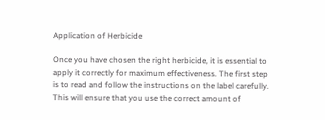Application of Herbicide

Once you have chosen the right herbicide, it is essential to apply it correctly for maximum effectiveness. The first step is to read and follow the instructions on the label carefully. This will ensure that you use the correct amount of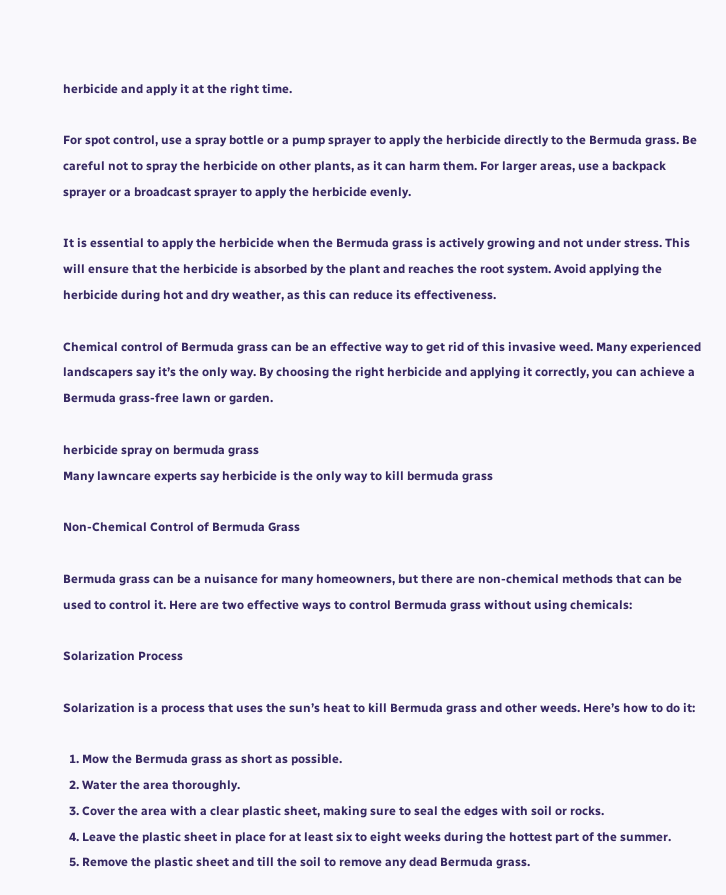herbicide and apply it at the right time.

For spot control, use a spray bottle or a pump sprayer to apply the herbicide directly to the Bermuda grass. Be careful not to spray the herbicide on other plants, as it can harm them. For larger areas, use a backpack sprayer or a broadcast sprayer to apply the herbicide evenly.

It is essential to apply the herbicide when the Bermuda grass is actively growing and not under stress. This will ensure that the herbicide is absorbed by the plant and reaches the root system. Avoid applying the herbicide during hot and dry weather, as this can reduce its effectiveness.

Chemical control of Bermuda grass can be an effective way to get rid of this invasive weed. Many experienced landscapers say it’s the only way. By choosing the right herbicide and applying it correctly, you can achieve a Bermuda grass-free lawn or garden.

herbicide spray on bermuda grass
Many lawncare experts say herbicide is the only way to kill bermuda grass

Non-Chemical Control of Bermuda Grass

Bermuda grass can be a nuisance for many homeowners, but there are non-chemical methods that can be used to control it. Here are two effective ways to control Bermuda grass without using chemicals:

Solarization Process

Solarization is a process that uses the sun’s heat to kill Bermuda grass and other weeds. Here’s how to do it:

  1. Mow the Bermuda grass as short as possible.
  2. Water the area thoroughly.
  3. Cover the area with a clear plastic sheet, making sure to seal the edges with soil or rocks.
  4. Leave the plastic sheet in place for at least six to eight weeks during the hottest part of the summer.
  5. Remove the plastic sheet and till the soil to remove any dead Bermuda grass.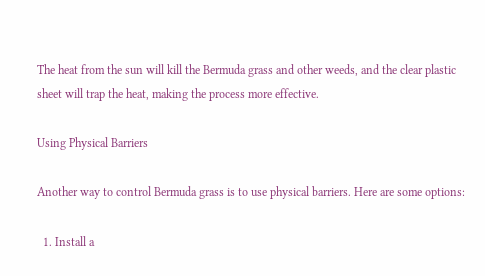The heat from the sun will kill the Bermuda grass and other weeds, and the clear plastic sheet will trap the heat, making the process more effective.

Using Physical Barriers

Another way to control Bermuda grass is to use physical barriers. Here are some options:

  1. Install a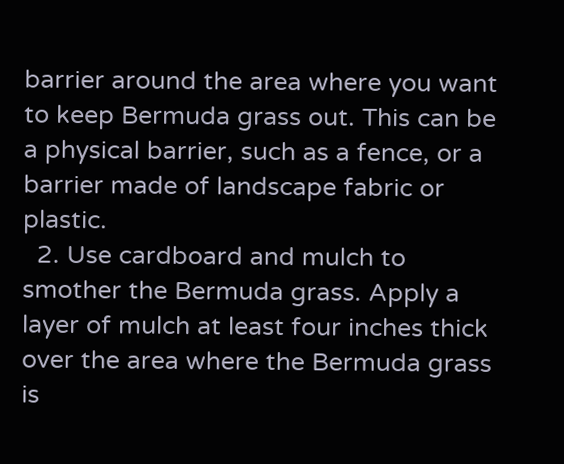barrier around the area where you want to keep Bermuda grass out. This can be a physical barrier, such as a fence, or a barrier made of landscape fabric or plastic.
  2. Use cardboard and mulch to smother the Bermuda grass. Apply a layer of mulch at least four inches thick over the area where the Bermuda grass is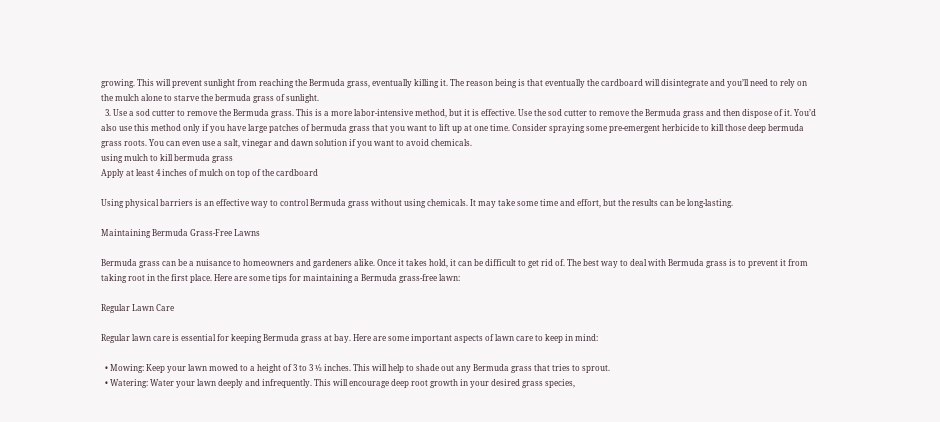growing. This will prevent sunlight from reaching the Bermuda grass, eventually killing it. The reason being is that eventually the cardboard will disintegrate and you’ll need to rely on the mulch alone to starve the bermuda grass of sunlight.
  3. Use a sod cutter to remove the Bermuda grass. This is a more labor-intensive method, but it is effective. Use the sod cutter to remove the Bermuda grass and then dispose of it. You’d also use this method only if you have large patches of bermuda grass that you want to lift up at one time. Consider spraying some pre-emergent herbicide to kill those deep bermuda grass roots. You can even use a salt, vinegar and dawn solution if you want to avoid chemicals.
using mulch to kill bermuda grass
Apply at least 4 inches of mulch on top of the cardboard

Using physical barriers is an effective way to control Bermuda grass without using chemicals. It may take some time and effort, but the results can be long-lasting.

Maintaining Bermuda Grass-Free Lawns

Bermuda grass can be a nuisance to homeowners and gardeners alike. Once it takes hold, it can be difficult to get rid of. The best way to deal with Bermuda grass is to prevent it from taking root in the first place. Here are some tips for maintaining a Bermuda grass-free lawn:

Regular Lawn Care

Regular lawn care is essential for keeping Bermuda grass at bay. Here are some important aspects of lawn care to keep in mind:

  • Mowing: Keep your lawn mowed to a height of 3 to 3 ½ inches. This will help to shade out any Bermuda grass that tries to sprout.
  • Watering: Water your lawn deeply and infrequently. This will encourage deep root growth in your desired grass species,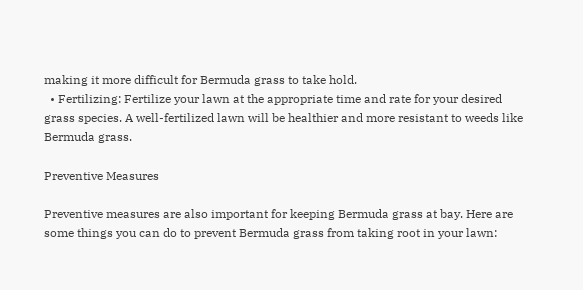making it more difficult for Bermuda grass to take hold.
  • Fertilizing: Fertilize your lawn at the appropriate time and rate for your desired grass species. A well-fertilized lawn will be healthier and more resistant to weeds like Bermuda grass.

Preventive Measures

Preventive measures are also important for keeping Bermuda grass at bay. Here are some things you can do to prevent Bermuda grass from taking root in your lawn: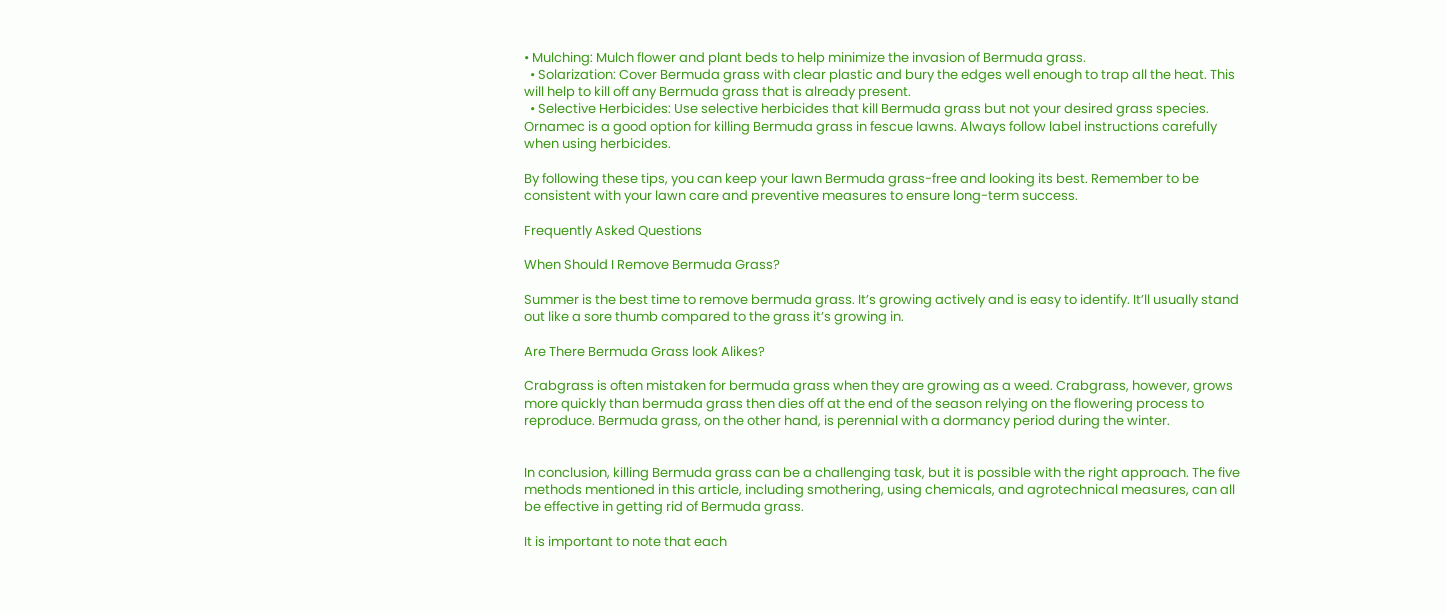• Mulching: Mulch flower and plant beds to help minimize the invasion of Bermuda grass.
  • Solarization: Cover Bermuda grass with clear plastic and bury the edges well enough to trap all the heat. This will help to kill off any Bermuda grass that is already present.
  • Selective Herbicides: Use selective herbicides that kill Bermuda grass but not your desired grass species. Ornamec is a good option for killing Bermuda grass in fescue lawns. Always follow label instructions carefully when using herbicides.

By following these tips, you can keep your lawn Bermuda grass-free and looking its best. Remember to be consistent with your lawn care and preventive measures to ensure long-term success.

Frequently Asked Questions

When Should I Remove Bermuda Grass?

Summer is the best time to remove bermuda grass. It’s growing actively and is easy to identify. It’ll usually stand out like a sore thumb compared to the grass it’s growing in.

Are There Bermuda Grass look Alikes?

Crabgrass is often mistaken for bermuda grass when they are growing as a weed. Crabgrass, however, grows more quickly than bermuda grass then dies off at the end of the season relying on the flowering process to reproduce. Bermuda grass, on the other hand, is perennial with a dormancy period during the winter.


In conclusion, killing Bermuda grass can be a challenging task, but it is possible with the right approach. The five methods mentioned in this article, including smothering, using chemicals, and agrotechnical measures, can all be effective in getting rid of Bermuda grass.

It is important to note that each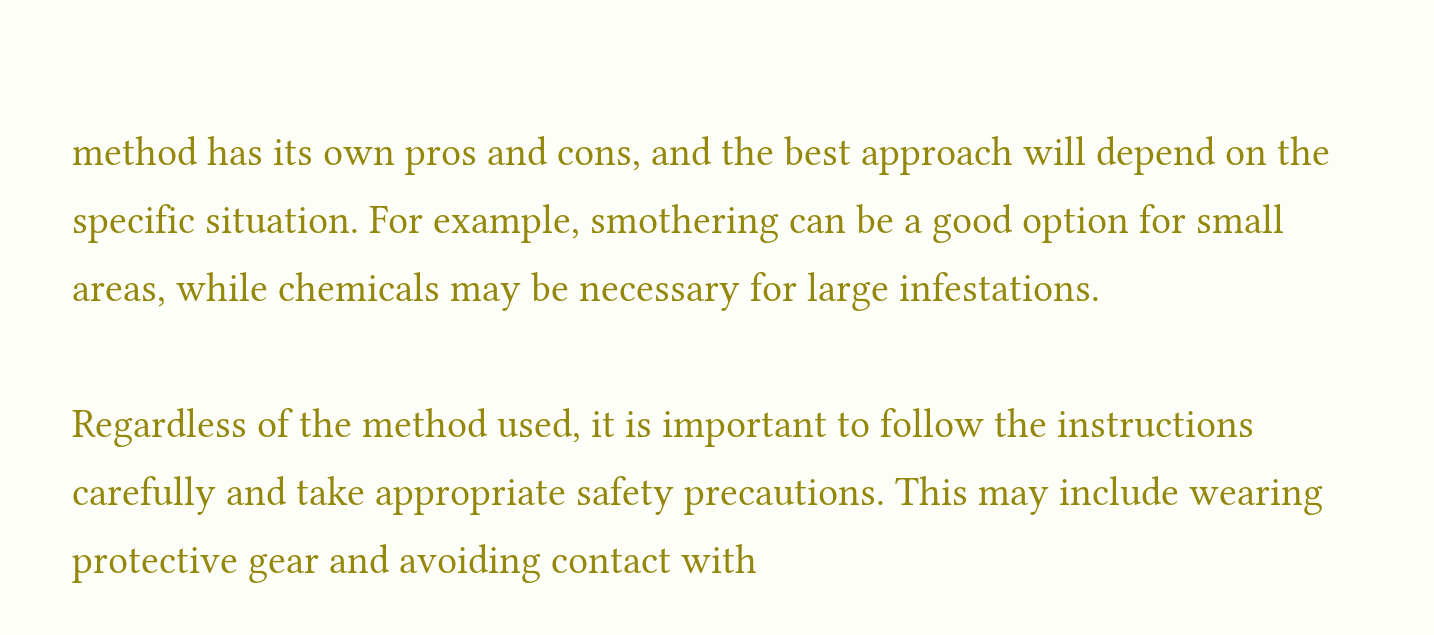method has its own pros and cons, and the best approach will depend on the specific situation. For example, smothering can be a good option for small areas, while chemicals may be necessary for large infestations.

Regardless of the method used, it is important to follow the instructions carefully and take appropriate safety precautions. This may include wearing protective gear and avoiding contact with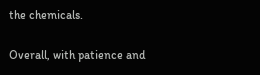the chemicals.

Overall, with patience and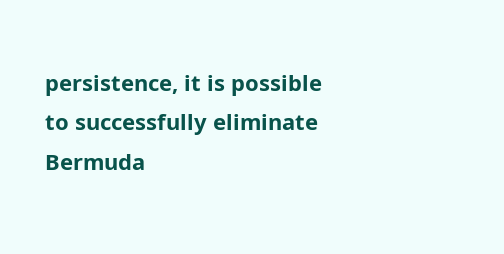persistence, it is possible to successfully eliminate Bermuda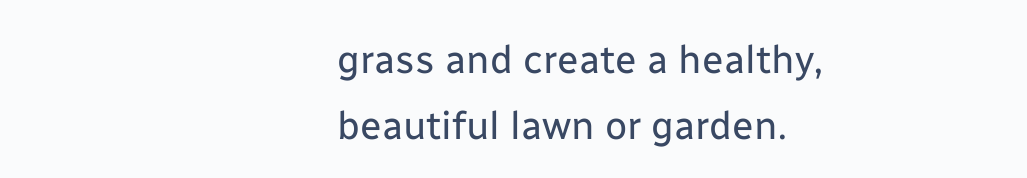grass and create a healthy, beautiful lawn or garden.